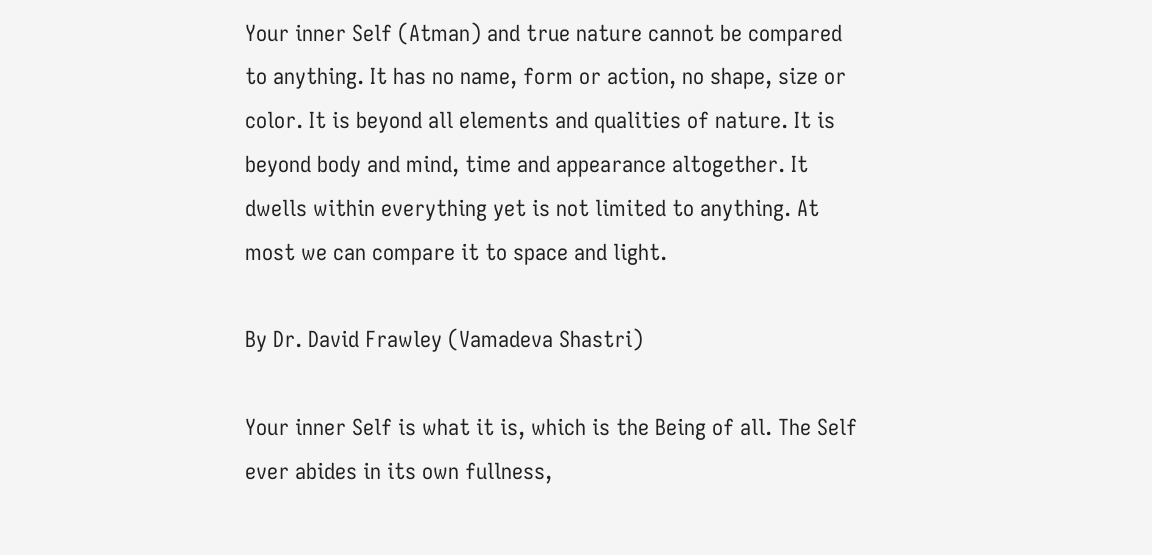Your inner Self (Atman) and true nature cannot be compared to anything. It has no name, form or action, no shape, size or color. It is beyond all elements and qualities of nature. It is beyond body and mind, time and appearance altogether. It dwells within everything yet is not limited to anything. At most we can compare it to space and light.

By Dr. David Frawley (Vamadeva Shastri)

Your inner Self is what it is, which is the Being of all. The Self ever abides in its own fullness,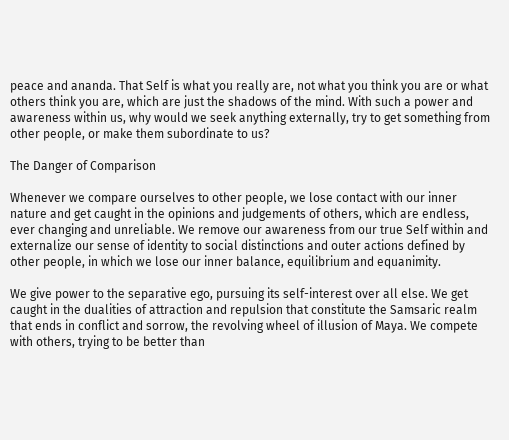peace and ananda. That Self is what you really are, not what you think you are or what others think you are, which are just the shadows of the mind. With such a power and awareness within us, why would we seek anything externally, try to get something from other people, or make them subordinate to us?

The Danger of Comparison

Whenever we compare ourselves to other people, we lose contact with our inner nature and get caught in the opinions and judgements of others, which are endless, ever changing and unreliable. We remove our awareness from our true Self within and externalize our sense of identity to social distinctions and outer actions defined by other people, in which we lose our inner balance, equilibrium and equanimity.

We give power to the separative ego, pursuing its self-interest over all else. We get caught in the dualities of attraction and repulsion that constitute the Samsaric realm that ends in conflict and sorrow, the revolving wheel of illusion of Maya. We compete with others, trying to be better than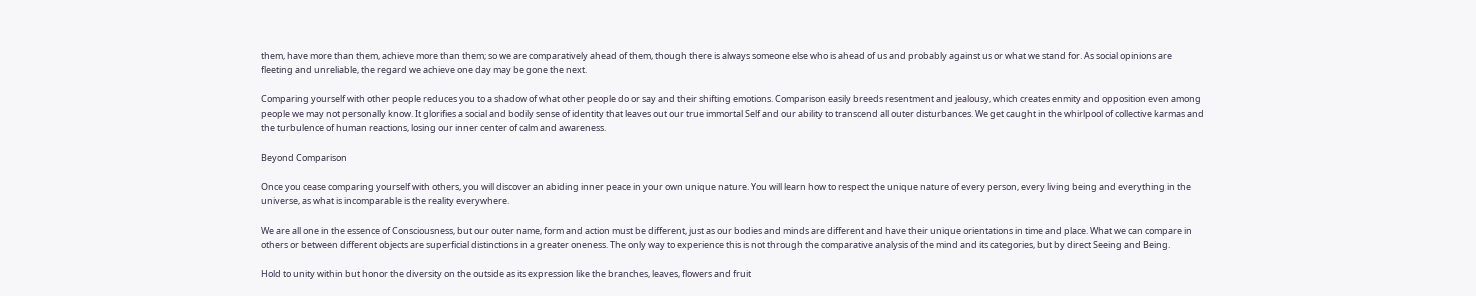them, have more than them, achieve more than them; so we are comparatively ahead of them, though there is always someone else who is ahead of us and probably against us or what we stand for. As social opinions are fleeting and unreliable, the regard we achieve one day may be gone the next.

Comparing yourself with other people reduces you to a shadow of what other people do or say and their shifting emotions. Comparison easily breeds resentment and jealousy, which creates enmity and opposition even among people we may not personally know. It glorifies a social and bodily sense of identity that leaves out our true immortal Self and our ability to transcend all outer disturbances. We get caught in the whirlpool of collective karmas and the turbulence of human reactions, losing our inner center of calm and awareness.

Beyond Comparison

Once you cease comparing yourself with others, you will discover an abiding inner peace in your own unique nature. You will learn how to respect the unique nature of every person, every living being and everything in the universe, as what is incomparable is the reality everywhere.

We are all one in the essence of Consciousness, but our outer name, form and action must be different, just as our bodies and minds are different and have their unique orientations in time and place. What we can compare in others or between different objects are superficial distinctions in a greater oneness. The only way to experience this is not through the comparative analysis of the mind and its categories, but by direct Seeing and Being.

Hold to unity within but honor the diversity on the outside as its expression like the branches, leaves, flowers and fruit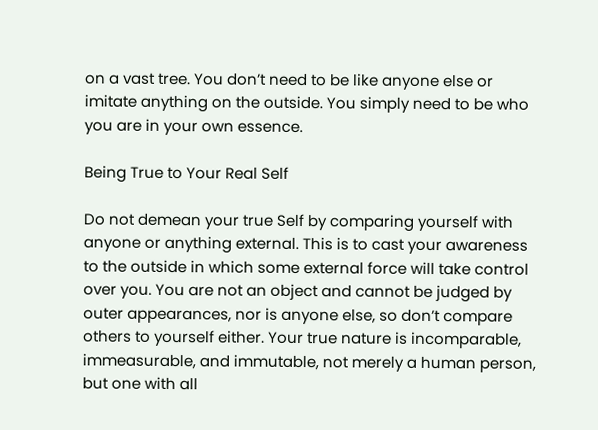on a vast tree. You don’t need to be like anyone else or imitate anything on the outside. You simply need to be who you are in your own essence.

Being True to Your Real Self

Do not demean your true Self by comparing yourself with anyone or anything external. This is to cast your awareness to the outside in which some external force will take control over you. You are not an object and cannot be judged by outer appearances, nor is anyone else, so don’t compare others to yourself either. Your true nature is incomparable, immeasurable, and immutable, not merely a human person, but one with all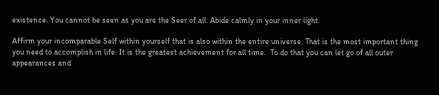existence. You cannot be seen as you are the Seer of all. Abide calmly in your inner light.

Affirm your incomparable Self within yourself that is also within the entire universe. That is the most important thing you need to accomplish in life. It is the greatest achievement for all time.  To do that you can let go of all outer appearances and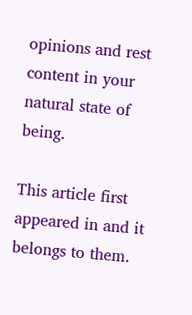opinions and rest content in your natural state of being.

This article first appeared in and it belongs to them.